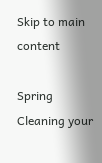Skip to main content

Spring Cleaning your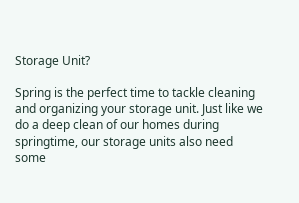Storage Unit?

Spring is the perfect time to tackle cleaning and organizing your storage unit. Just like we do a deep clean of our homes during springtime, our storage units also need some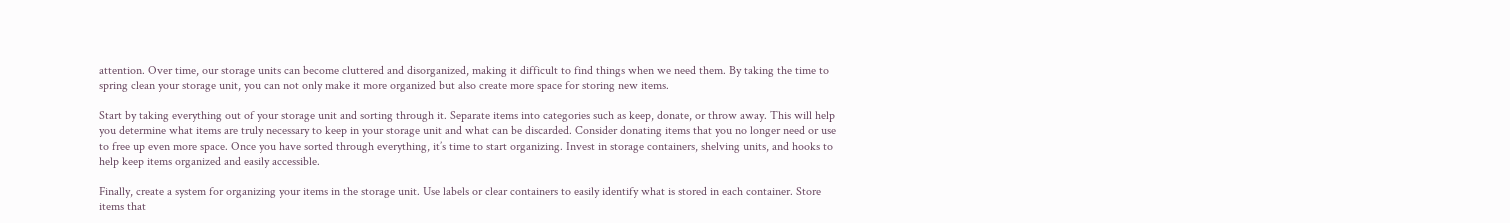attention. Over time, our storage units can become cluttered and disorganized, making it difficult to find things when we need them. By taking the time to spring clean your storage unit, you can not only make it more organized but also create more space for storing new items.

Start by taking everything out of your storage unit and sorting through it. Separate items into categories such as keep, donate, or throw away. This will help you determine what items are truly necessary to keep in your storage unit and what can be discarded. Consider donating items that you no longer need or use to free up even more space. Once you have sorted through everything, it’s time to start organizing. Invest in storage containers, shelving units, and hooks to help keep items organized and easily accessible.

Finally, create a system for organizing your items in the storage unit. Use labels or clear containers to easily identify what is stored in each container. Store items that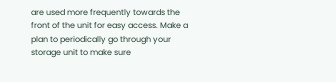are used more frequently towards the front of the unit for easy access. Make a plan to periodically go through your storage unit to make sure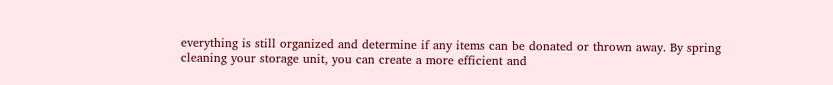everything is still organized and determine if any items can be donated or thrown away. By spring cleaning your storage unit, you can create a more efficient and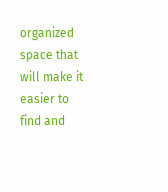organized space that will make it easier to find and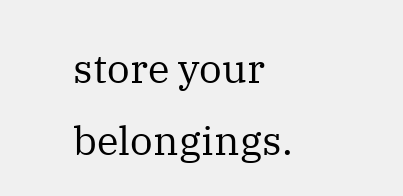store your belongings.